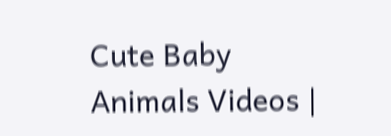Cute Baby Animals Videos |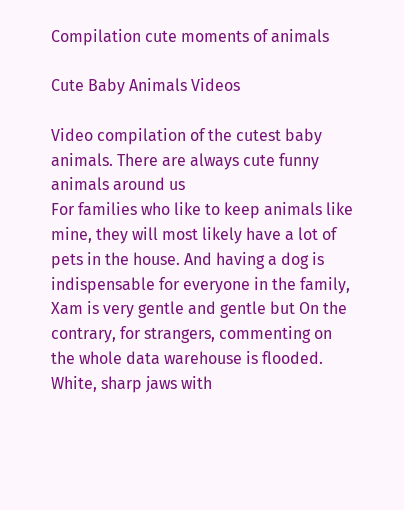Compilation cute moments of animals

Cute Baby Animals Videos

Video compilation of the cutest baby animals. There are always cute funny animals around us
For families who like to keep animals like mine, they will most likely have a lot of pets in the house. And having a dog is indispensable for everyone in the family, Xam is very gentle and gentle but On the contrary, for strangers, commenting on the whole data warehouse is flooded. White, sharp jaws with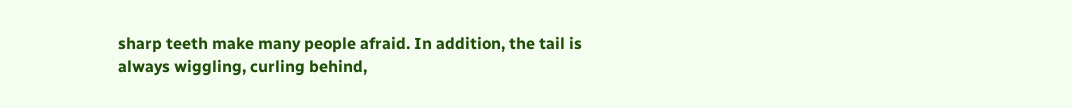sharp teeth make many people afraid. In addition, the tail is always wiggling, curling behind,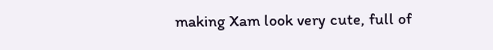making Xam look very cute, full of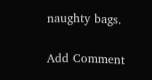naughty bags.

Add Comment